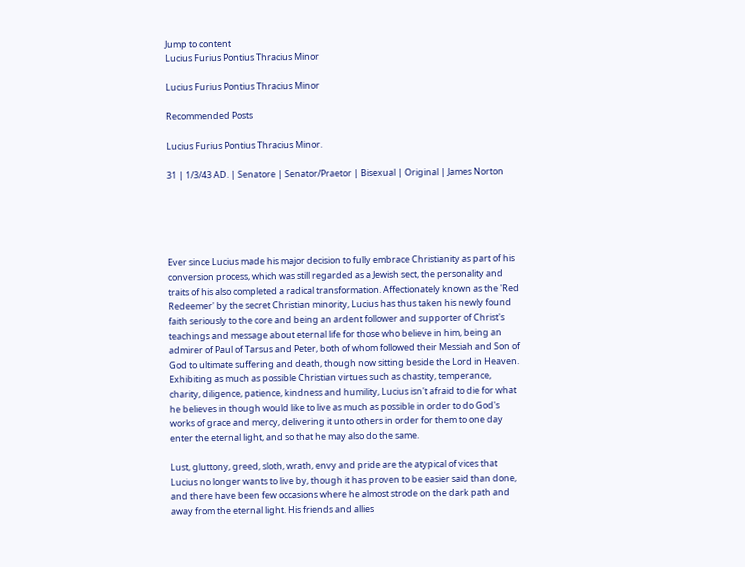Jump to content
Lucius Furius Pontius Thracius Minor

Lucius Furius Pontius Thracius Minor

Recommended Posts

Lucius Furius Pontius Thracius Minor.

31 | 1/3/43 AD. | Senatore | Senator/Praetor | Bisexual | Original | James Norton





Ever since Lucius made his major decision to fully embrace Christianity as part of his conversion process, which was still regarded as a Jewish sect, the personality and traits of his also completed a radical transformation. Affectionately known as the 'Red Redeemer' by the secret Christian minority, Lucius has thus taken his newly found faith seriously to the core and being an ardent follower and supporter of Christ's teachings and message about eternal life for those who believe in him, being an admirer of Paul of Tarsus and Peter, both of whom followed their Messiah and Son of God to ultimate suffering and death, though now sitting beside the Lord in Heaven. Exhibiting as much as possible Christian virtues such as chastity, temperance, charity, diligence, patience, kindness and humility, Lucius isn't afraid to die for what he believes in though would like to live as much as possible in order to do God's works of grace and mercy, delivering it unto others in order for them to one day enter the eternal light, and so that he may also do the same.

Lust, gluttony, greed, sloth, wrath, envy and pride are the atypical of vices that Lucius no longer wants to live by, though it has proven to be easier said than done, and there have been few occasions where he almost strode on the dark path and away from the eternal light. His friends and allies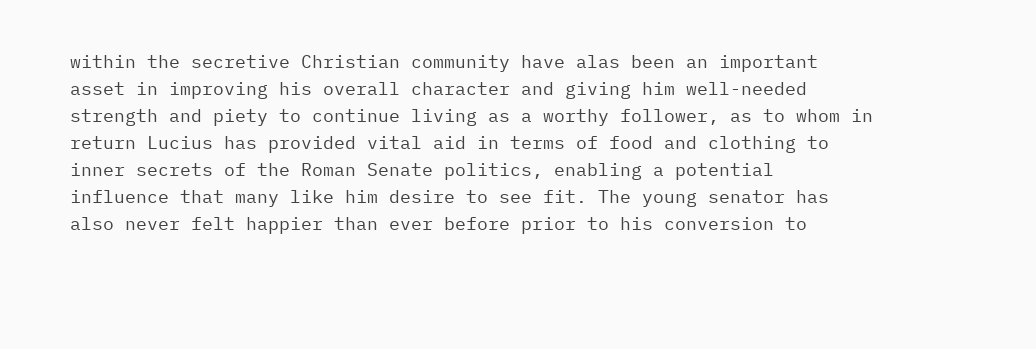within the secretive Christian community have alas been an important asset in improving his overall character and giving him well-needed strength and piety to continue living as a worthy follower, as to whom in return Lucius has provided vital aid in terms of food and clothing to inner secrets of the Roman Senate politics, enabling a potential influence that many like him desire to see fit. The young senator has also never felt happier than ever before prior to his conversion to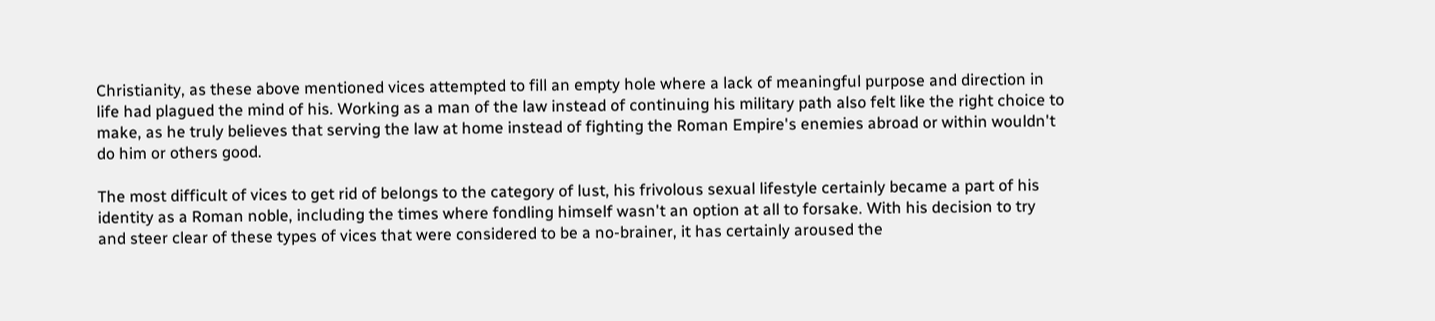Christianity, as these above mentioned vices attempted to fill an empty hole where a lack of meaningful purpose and direction in life had plagued the mind of his. Working as a man of the law instead of continuing his military path also felt like the right choice to make, as he truly believes that serving the law at home instead of fighting the Roman Empire's enemies abroad or within wouldn't do him or others good.

The most difficult of vices to get rid of belongs to the category of lust, his frivolous sexual lifestyle certainly became a part of his identity as a Roman noble, including the times where fondling himself wasn't an option at all to forsake. With his decision to try and steer clear of these types of vices that were considered to be a no-brainer, it has certainly aroused the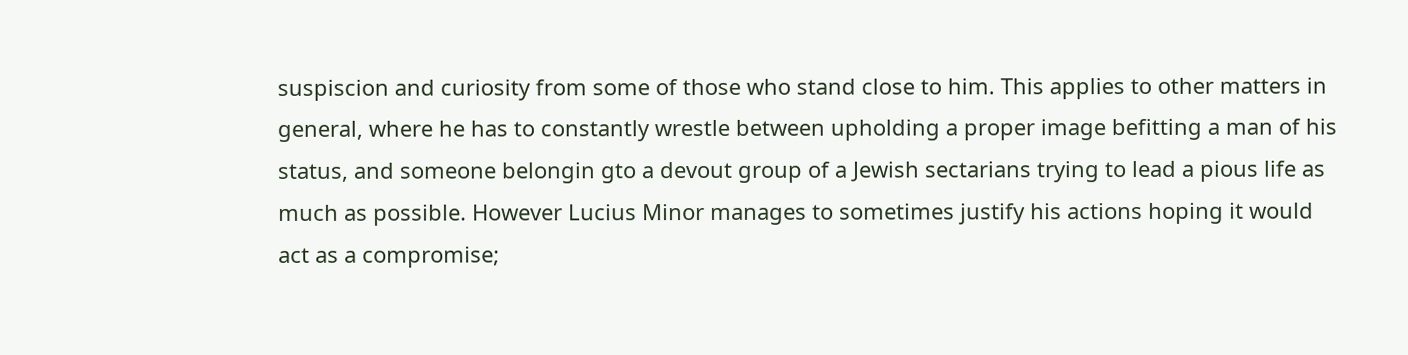suspiscion and curiosity from some of those who stand close to him. This applies to other matters in general, where he has to constantly wrestle between upholding a proper image befitting a man of his status, and someone belongin gto a devout group of a Jewish sectarians trying to lead a pious life as much as possible. However Lucius Minor manages to sometimes justify his actions hoping it would act as a compromise;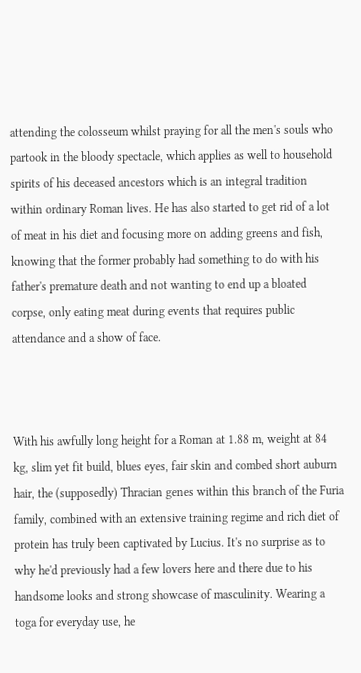attending the colosseum whilst praying for all the men's souls who partook in the bloody spectacle, which applies as well to household spirits of his deceased ancestors which is an integral tradition within ordinary Roman lives. He has also started to get rid of a lot of meat in his diet and focusing more on adding greens and fish, knowing that the former probably had something to do with his father's premature death and not wanting to end up a bloated corpse, only eating meat during events that requires public attendance and a show of face.



With his awfully long height for a Roman at 1.88 m, weight at 84 kg, slim yet fit build, blues eyes, fair skin and combed short auburn hair, the (supposedly) Thracian genes within this branch of the Furia family, combined with an extensive training regime and rich diet of protein has truly been captivated by Lucius. It's no surprise as to why he'd previously had a few lovers here and there due to his handsome looks and strong showcase of masculinity. Wearing a toga for everyday use, he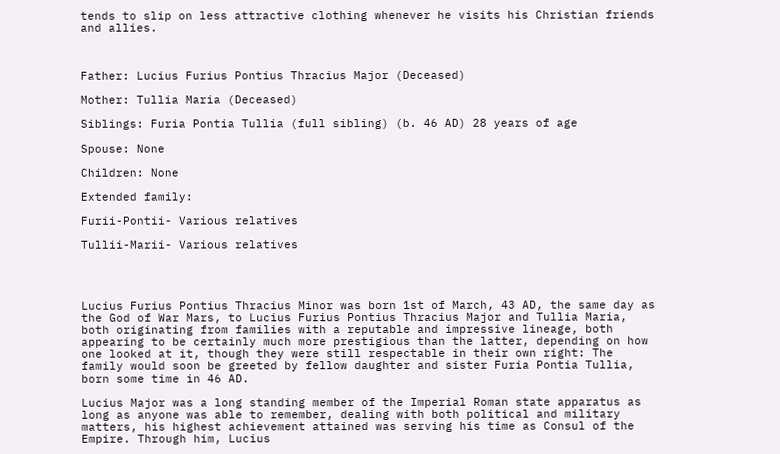tends to slip on less attractive clothing whenever he visits his Christian friends and allies.



Father: Lucius Furius Pontius Thracius Major (Deceased)

Mother: Tullia Maria (Deceased)

Siblings: Furia Pontia Tullia (full sibling) (b. 46 AD) 28 years of age

Spouse: None

Children: None

Extended family:

Furii-Pontii- Various relatives

Tullii-Marii- Various relatives




Lucius Furius Pontius Thracius Minor was born 1st of March, 43 AD, the same day as the God of War Mars, to Lucius Furius Pontius Thracius Major and Tullia Maria, both originating from families with a reputable and impressive lineage, both appearing to be certainly much more prestigious than the latter, depending on how one looked at it, though they were still respectable in their own right: The family would soon be greeted by fellow daughter and sister Furia Pontia Tullia, born some time in 46 AD.

Lucius Major was a long standing member of the Imperial Roman state apparatus as long as anyone was able to remember, dealing with both political and military matters, his highest achievement attained was serving his time as Consul of the Empire. Through him, Lucius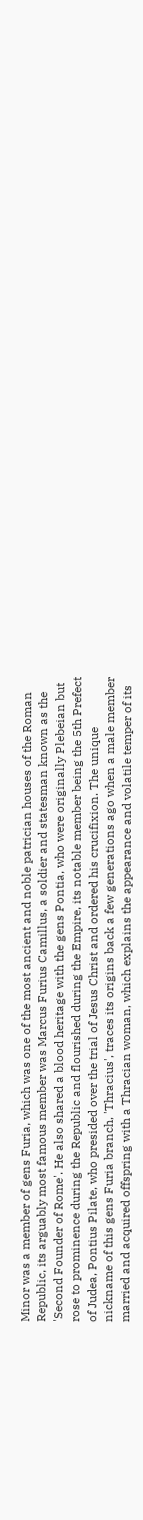Minor was a member of gens Furia, which was one of the most ancient and noble patrician houses of the Roman Republic, its arguably most famous member was Marcus Furius Camillus, a soldier and statesman known as the 'Second Founder of Rome'. He also shared a blood heritage with the gens Pontia, who were originally Plebeian but rose to prominence during the Republic and flourished during the Empire, its notable member being the 5th Prefect of Judea, Pontius Pilate, who presided over the trial of Jesus Christ and ordered his crucifixion. The unique nickname of this gens Furia branch, 'Thracius', traces its origins back a few generations ago when a male member married and acquired offspring with a Thracian woman, which explains the appearance and volatile temper of its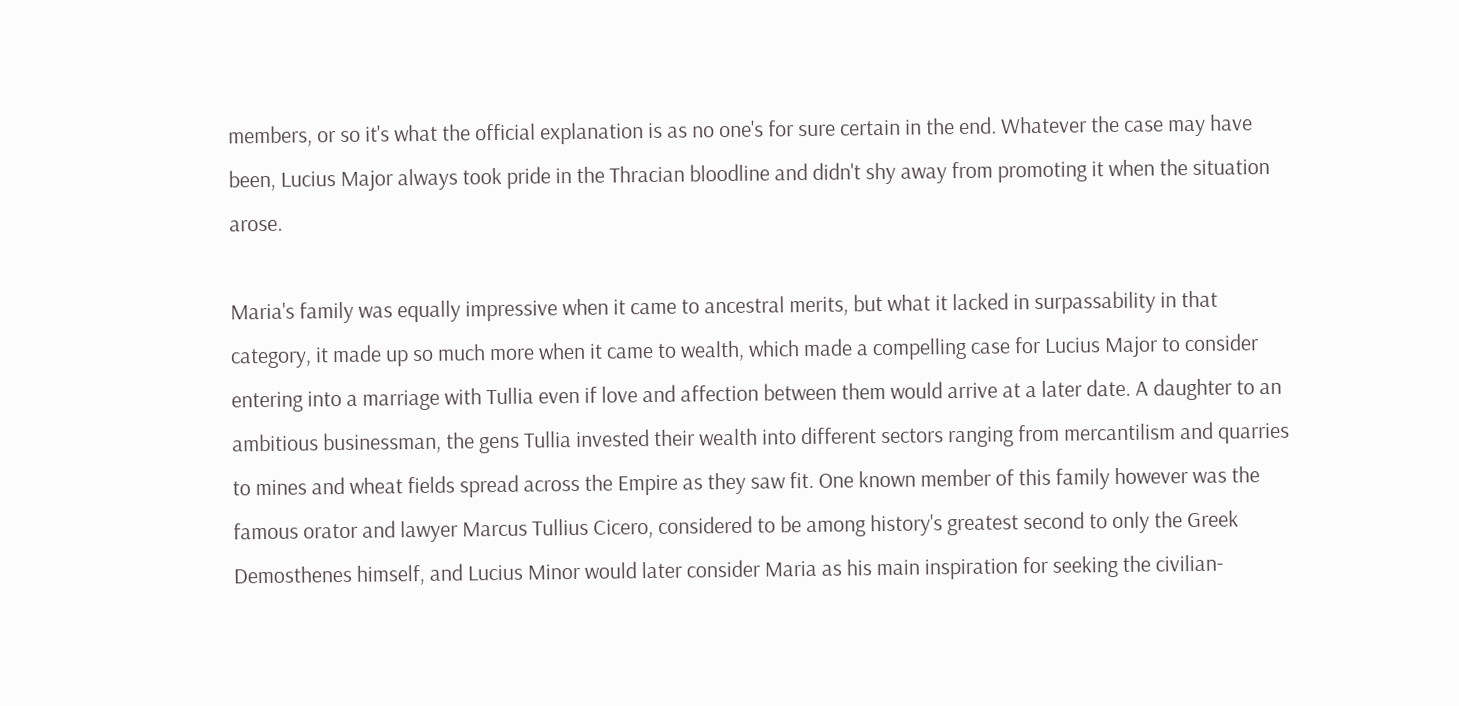members, or so it's what the official explanation is as no one's for sure certain in the end. Whatever the case may have been, Lucius Major always took pride in the Thracian bloodline and didn't shy away from promoting it when the situation arose.

Maria's family was equally impressive when it came to ancestral merits, but what it lacked in surpassability in that category, it made up so much more when it came to wealth, which made a compelling case for Lucius Major to consider entering into a marriage with Tullia even if love and affection between them would arrive at a later date. A daughter to an ambitious businessman, the gens Tullia invested their wealth into different sectors ranging from mercantilism and quarries to mines and wheat fields spread across the Empire as they saw fit. One known member of this family however was the famous orator and lawyer Marcus Tullius Cicero, considered to be among history's greatest second to only the Greek Demosthenes himself, and Lucius Minor would later consider Maria as his main inspiration for seeking the civilian-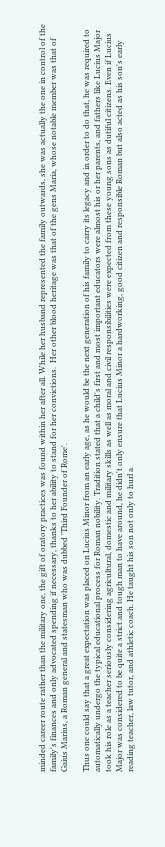minded career route rather than the military one, the gift of oratory practices was found within her after all. While her husband represented the family outwards, she was actually the one in control of the family's finances and only advocated spending if necessary, thanks to her ability to stand for her convictions.  Her other blood heritage was that of the gens Maria, whose notable member was that of Gaius Marius, a Roman general and statesman who was dubbed 'Third Founder of Rome'.

Thus one could say that a great expectation was placed on Lucius Minor from an early age, as he would be the next generation of his family to carry its legacy and in order to do that, he was required to automatically undergo the typical educational process for Roman nobility. Tradition stated that a child's first and most important educators were almost his or her parents, and fathers like Lucius Major took his role as a teacher seriously considering agricultural, domestic and military skills as well as moral and civil responsibilities were expected from these young sons as dutiful citizens. Even if Lucius Major was considered to be quite a strict and tough man to have around, he didn't only ensure that Lucius Minor a hardworking, good citizen and responsible Roman but also acted as his son's early reading teacher, law tutor, and athletic coach. He taught his son not only to hurl a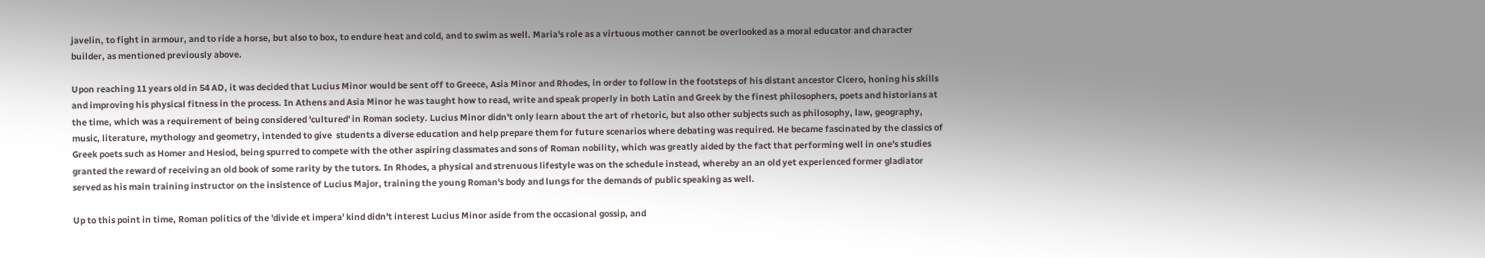javelin, to fight in armour, and to ride a horse, but also to box, to endure heat and cold, and to swim as well. Maria's role as a virtuous mother cannot be overlooked as a moral educator and character builder, as mentioned previously above.

Upon reaching 11 years old in 54 AD, it was decided that Lucius Minor would be sent off to Greece, Asia Minor and Rhodes, in order to follow in the footsteps of his distant ancestor Cicero, honing his skills and improving his physical fitness in the process. In Athens and Asia Minor he was taught how to read, write and speak properly in both Latin and Greek by the finest philosophers, poets and historians at the time, which was a requirement of being considered 'cultured' in Roman society. Lucius Minor didn't only learn about the art of rhetoric, but also other subjects such as philosophy, law, geography, music, literature, mythology and geometry, intended to give  students a diverse education and help prepare them for future scenarios where debating was required. He became fascinated by the classics of Greek poets such as Homer and Hesiod, being spurred to compete with the other aspiring classmates and sons of Roman nobility, which was greatly aided by the fact that performing well in one's studies granted the reward of receiving an old book of some rarity by the tutors. In Rhodes, a physical and strenuous lifestyle was on the schedule instead, whereby an an old yet experienced former gladiator served as his main training instructor on the insistence of Lucius Major, training the young Roman's body and lungs for the demands of public speaking as well.

Up to this point in time, Roman politics of the 'divide et impera' kind didn't interest Lucius Minor aside from the occasional gossip, and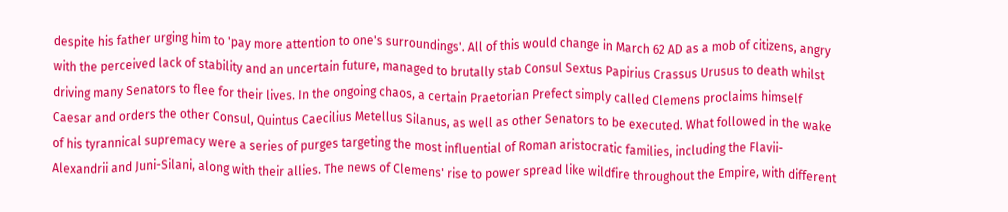despite his father urging him to 'pay more attention to one's surroundings'. All of this would change in March 62 AD as a mob of citizens, angry with the perceived lack of stability and an uncertain future, managed to brutally stab Consul Sextus Papirius Crassus Urusus to death whilst driving many Senators to flee for their lives. In the ongoing chaos, a certain Praetorian Prefect simply called Clemens proclaims himself Caesar and orders the other Consul, Quintus Caecilius Metellus Silanus, as well as other Senators to be executed. What followed in the wake of his tyrannical supremacy were a series of purges targeting the most influential of Roman aristocratic families, including the Flavii-Alexandrii and Juni-Silani, along with their allies. The news of Clemens' rise to power spread like wildfire throughout the Empire, with different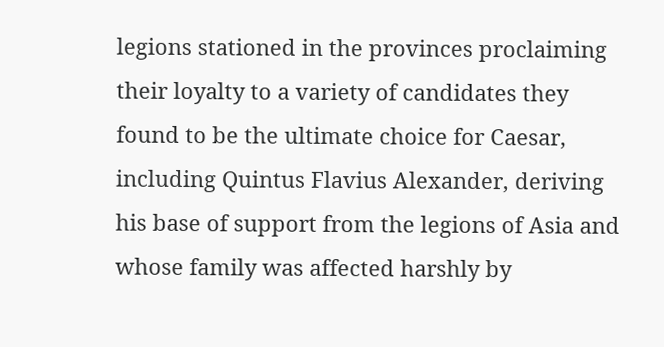legions stationed in the provinces proclaiming their loyalty to a variety of candidates they found to be the ultimate choice for Caesar, including Quintus Flavius Alexander, deriving his base of support from the legions of Asia and whose family was affected harshly by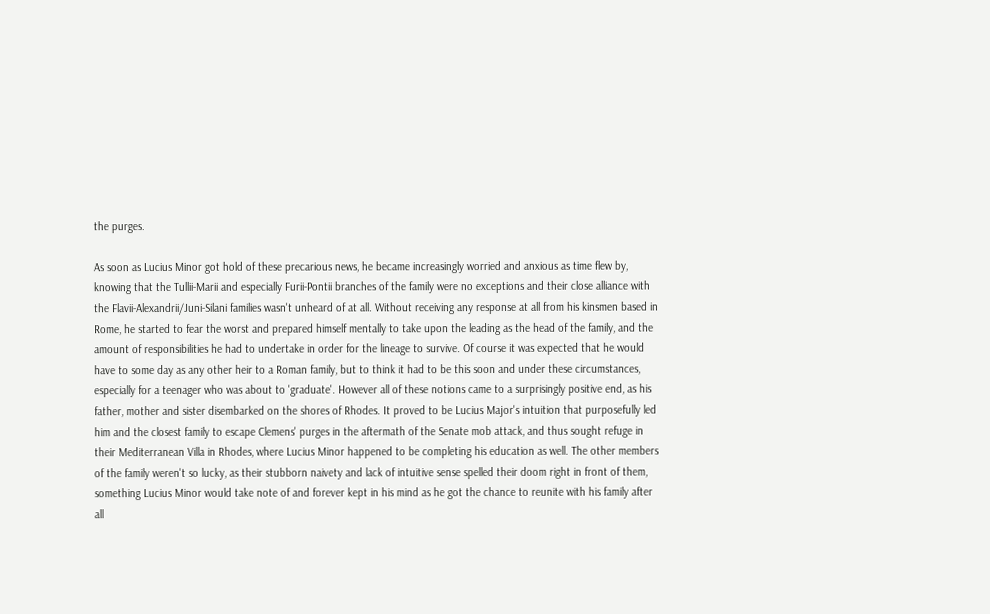the purges.

As soon as Lucius Minor got hold of these precarious news, he became increasingly worried and anxious as time flew by, knowing that the Tullii-Marii and especially Furii-Pontii branches of the family were no exceptions and their close alliance with the Flavii-Alexandrii/Juni-Silani families wasn't unheard of at all. Without receiving any response at all from his kinsmen based in Rome, he started to fear the worst and prepared himself mentally to take upon the leading as the head of the family, and the amount of responsibilities he had to undertake in order for the lineage to survive. Of course it was expected that he would have to some day as any other heir to a Roman family, but to think it had to be this soon and under these circumstances, especially for a teenager who was about to 'graduate'. However all of these notions came to a surprisingly positive end, as his father, mother and sister disembarked on the shores of Rhodes. It proved to be Lucius Major's intuition that purposefully led him and the closest family to escape Clemens' purges in the aftermath of the Senate mob attack, and thus sought refuge in their Mediterranean Villa in Rhodes, where Lucius Minor happened to be completing his education as well. The other members of the family weren't so lucky, as their stubborn naivety and lack of intuitive sense spelled their doom right in front of them, something Lucius Minor would take note of and forever kept in his mind as he got the chance to reunite with his family after all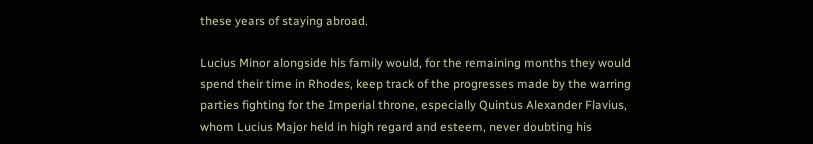these years of staying abroad.

Lucius Minor alongside his family would, for the remaining months they would spend their time in Rhodes, keep track of the progresses made by the warring parties fighting for the Imperial throne, especially Quintus Alexander Flavius, whom Lucius Major held in high regard and esteem, never doubting his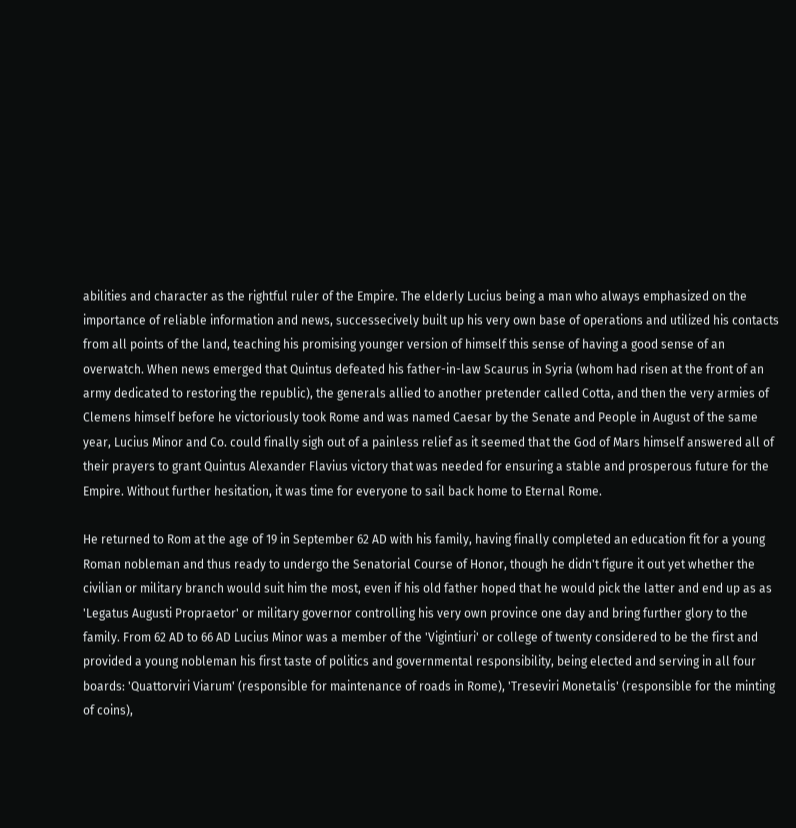abilities and character as the rightful ruler of the Empire. The elderly Lucius being a man who always emphasized on the importance of reliable information and news, successecively built up his very own base of operations and utilized his contacts from all points of the land, teaching his promising younger version of himself this sense of having a good sense of an overwatch. When news emerged that Quintus defeated his father-in-law Scaurus in Syria (whom had risen at the front of an army dedicated to restoring the republic), the generals allied to another pretender called Cotta, and then the very armies of Clemens himself before he victoriously took Rome and was named Caesar by the Senate and People in August of the same year, Lucius Minor and Co. could finally sigh out of a painless relief as it seemed that the God of Mars himself answered all of their prayers to grant Quintus Alexander Flavius victory that was needed for ensuring a stable and prosperous future for the Empire. Without further hesitation, it was time for everyone to sail back home to Eternal Rome.

He returned to Rom at the age of 19 in September 62 AD with his family, having finally completed an education fit for a young Roman nobleman and thus ready to undergo the Senatorial Course of Honor, though he didn't figure it out yet whether the civilian or military branch would suit him the most, even if his old father hoped that he would pick the latter and end up as as 'Legatus Augusti Propraetor' or military governor controlling his very own province one day and bring further glory to the family. From 62 AD to 66 AD Lucius Minor was a member of the 'Vigintiuri' or college of twenty considered to be the first and provided a young nobleman his first taste of politics and governmental responsibility, being elected and serving in all four boards: 'Quattorviri Viarum' (responsible for maintenance of roads in Rome), 'Treseviri Monetalis' (responsible for the minting of coins),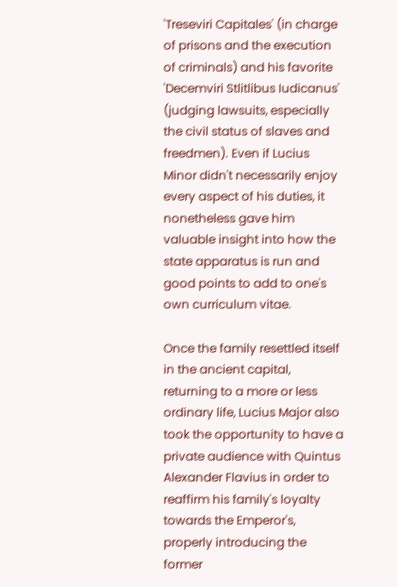'Treseviri Capitales' (in charge of prisons and the execution of criminals) and his favorite 'Decemviri Stlitlibus Iudicanus' (judging lawsuits, especially the civil status of slaves and freedmen). Even if Lucius Minor didn't necessarily enjoy every aspect of his duties, it nonetheless gave him valuable insight into how the state apparatus is run and good points to add to one's own curriculum vitae.

Once the family resettled itself in the ancient capital, returning to a more or less ordinary life, Lucius Major also took the opportunity to have a private audience with Quintus Alexander Flavius in order to reaffirm his family's loyalty towards the Emperor's, properly introducing the former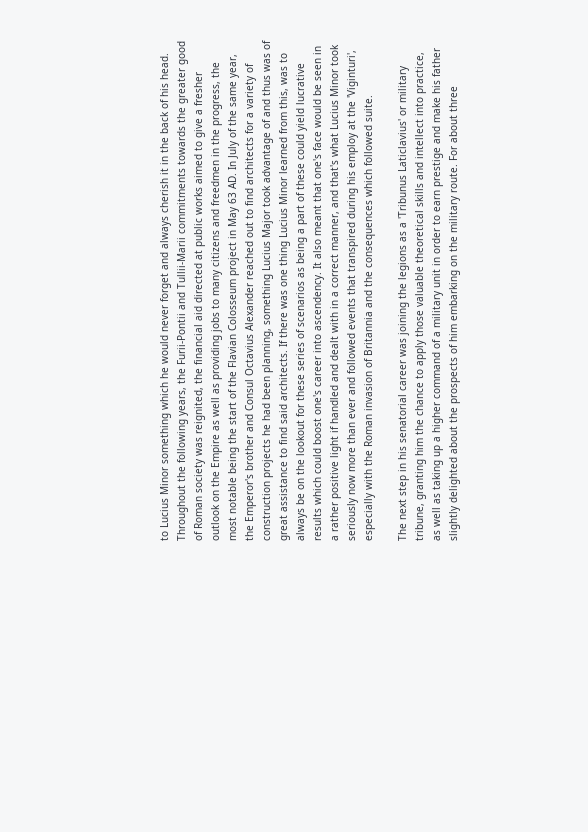to Lucius Minor something which he would never forget and always cherish it in the back of his head. Throughout the following years, the Furii-Pontii and Tullii-Marii commitments towards the greater good of Roman society was reignited, the financial aid directed at public works aimed to give a fresher outlook on the Empire as well as providing jobs to many citizens and freedmen in the progress, the most notable being the start of the Flavian Colosseum project in May 63 AD. In July of the same year, the Emperor's brother and Consul Octavius Alexander reached out to find architects for a variety of construction projects he had been planning, something Lucius Major took advantage of and thus was of great assistance to find said architects. If there was one thing Lucius Minor learned from this, was to always be on the lookout for these series of scenarios as being a part of these could yield lucrative results which could boost one's career into ascendency. It also meant that one's face would be seen in a rather positive light if handled and dealt with in a correct manner, and that's what Lucius Minor took seriously now more than ever and followed events that transpired during his employ at the 'Viginturi', especially with the Roman invasion of Britannia and the consequences which followed suite.

The next step in his senatorial career was joining the legions as a 'Tribunus Laticlavius' or military tribune, granting him the chance to apply those valuable theoretical skills and intellect into practice, as well as taking up a higher command of a military unit in order to earn prestige and make his father slightly delighted about the prospects of him embarking on the military route. For about three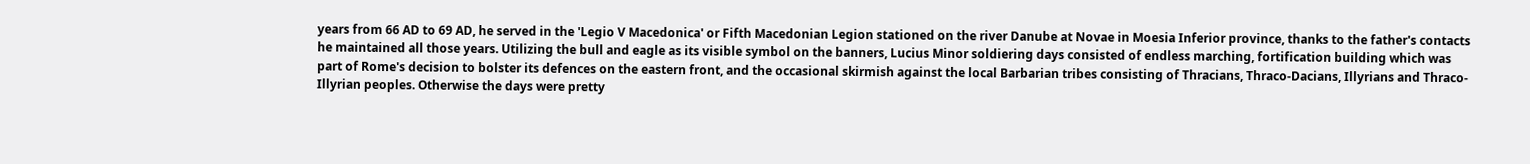years from 66 AD to 69 AD, he served in the 'Legio V Macedonica' or Fifth Macedonian Legion stationed on the river Danube at Novae in Moesia Inferior province, thanks to the father's contacts he maintained all those years. Utilizing the bull and eagle as its visible symbol on the banners, Lucius Minor soldiering days consisted of endless marching, fortification building which was part of Rome's decision to bolster its defences on the eastern front, and the occasional skirmish against the local Barbarian tribes consisting of Thracians, Thraco-Dacians, Illyrians and Thraco-Illyrian peoples. Otherwise the days were pretty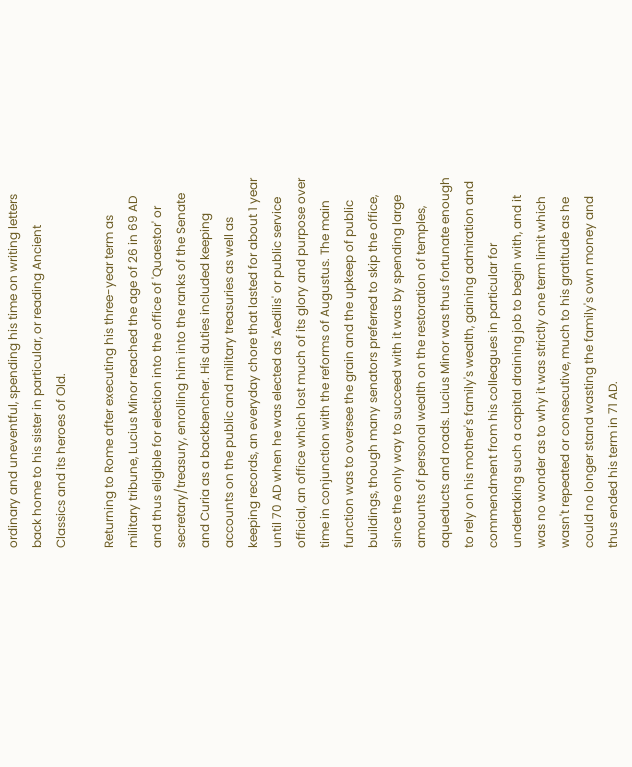ordinary and uneventful, spending his time on writing letters back home to his sister in particular, or reading Ancient Classics and its heroes of Old.

Returning to Rome after executing his three-year term as military tribune, Lucius Minor reached the age of 26 in 69 AD and thus eligible for election into the office of 'Quaestor' or secretary/treasury, enrolling him into the ranks of the Senate and Curia as a backbencher. His duties included keeping accounts on the public and military treasuries as well as keeping records, an everyday chore that lasted for about 1 year until 70 AD when he was elected as 'Aedilis' or public service official, an office which lost much of its glory and purpose over time in conjunction with the reforms of Augustus. The main function was to oversee the grain and the upkeep of public buildings, though many senators preferred to skip the office, since the only way to succeed with it was by spending large amounts of personal wealth on the restoration of temples, aqueducts and roads. Lucius Minor was thus fortunate enough to rely on his mother's family's wealth, gaining admiration and commendment from his colleagues in particular for undertaking such a capital draining job to begin with, and it was no wonder as to why it was strictly one term limit which wasn't repeated or consecutive, much to his gratitude as he could no longer stand wasting the family's own money and thus ended his term in 71 AD.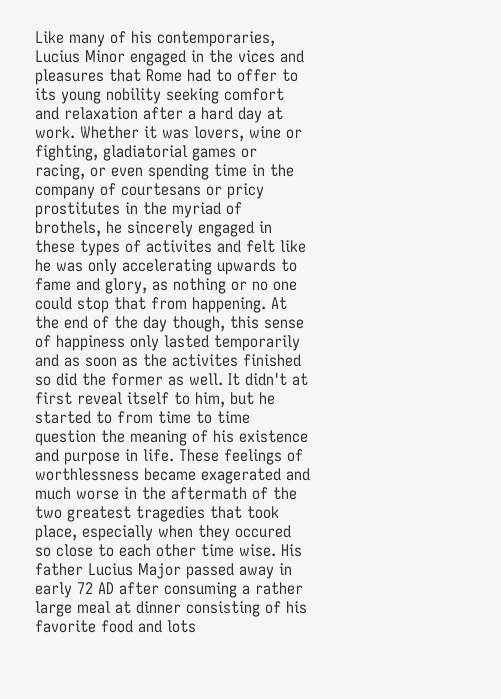Like many of his contemporaries, Lucius Minor engaged in the vices and pleasures that Rome had to offer to its young nobility seeking comfort and relaxation after a hard day at work. Whether it was lovers, wine or fighting, gladiatorial games or racing, or even spending time in the company of courtesans or pricy prostitutes in the myriad of brothels, he sincerely engaged in these types of activites and felt like he was only accelerating upwards to fame and glory, as nothing or no one could stop that from happening. At the end of the day though, this sense of happiness only lasted temporarily and as soon as the activites finished so did the former as well. It didn't at first reveal itself to him, but he started to from time to time question the meaning of his existence and purpose in life. These feelings of worthlessness became exagerated and much worse in the aftermath of the two greatest tragedies that took place, especially when they occured so close to each other time wise. His father Lucius Major passed away in early 72 AD after consuming a rather large meal at dinner consisting of his favorite food and lots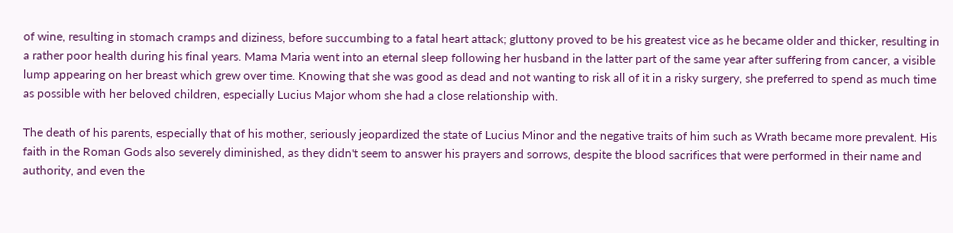of wine, resulting in stomach cramps and diziness, before succumbing to a fatal heart attack; gluttony proved to be his greatest vice as he became older and thicker, resulting in a rather poor health during his final years. Mama Maria went into an eternal sleep following her husband in the latter part of the same year after suffering from cancer, a visible lump appearing on her breast which grew over time. Knowing that she was good as dead and not wanting to risk all of it in a risky surgery, she preferred to spend as much time as possible with her beloved children, especially Lucius Major whom she had a close relationship with.

The death of his parents, especially that of his mother, seriously jeopardized the state of Lucius Minor and the negative traits of him such as Wrath became more prevalent. His faith in the Roman Gods also severely diminished, as they didn't seem to answer his prayers and sorrows, despite the blood sacrifices that were performed in their name and authority, and even the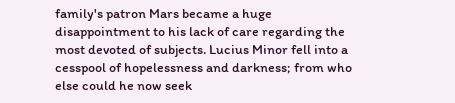family's patron Mars became a huge disappointment to his lack of care regarding the most devoted of subjects. Lucius Minor fell into a cesspool of hopelessness and darkness; from who else could he now seek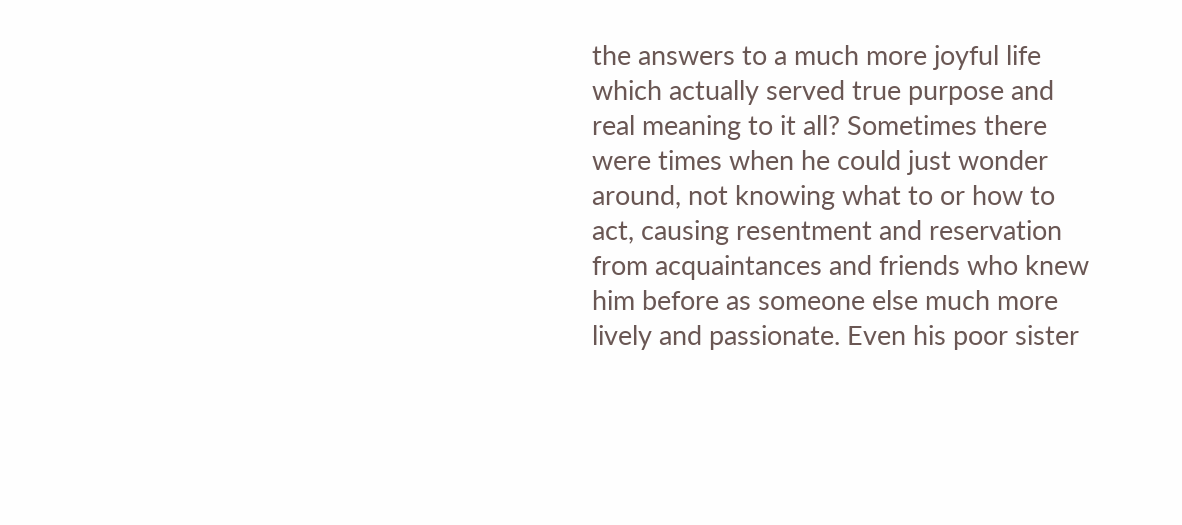the answers to a much more joyful life which actually served true purpose and real meaning to it all? Sometimes there were times when he could just wonder around, not knowing what to or how to act, causing resentment and reservation from acquaintances and friends who knew him before as someone else much more lively and passionate. Even his poor sister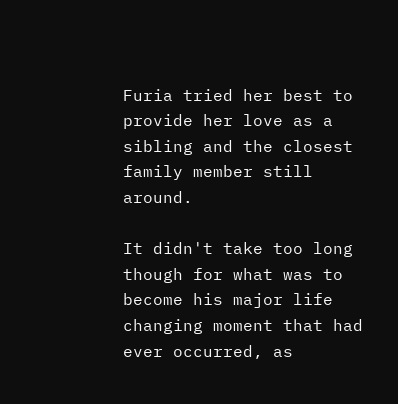Furia tried her best to provide her love as a sibling and the closest family member still around.

It didn't take too long though for what was to become his major life changing moment that had ever occurred, as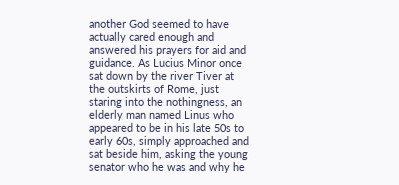another God seemed to have actually cared enough and answered his prayers for aid and guidance. As Lucius Minor once sat down by the river Tiver at the outskirts of Rome, just staring into the nothingness, an elderly man named Linus who appeared to be in his late 50s to early 60s, simply approached and sat beside him, asking the young senator who he was and why he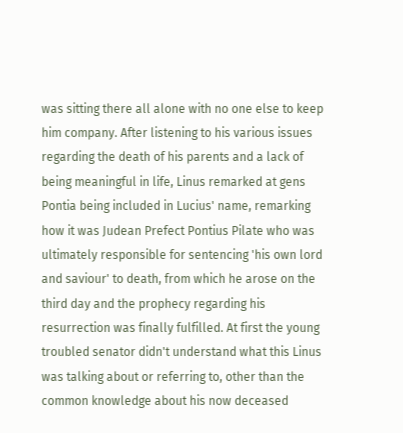was sitting there all alone with no one else to keep him company. After listening to his various issues regarding the death of his parents and a lack of being meaningful in life, Linus remarked at gens Pontia being included in Lucius' name, remarking how it was Judean Prefect Pontius Pilate who was ultimately responsible for sentencing 'his own lord and saviour' to death, from which he arose on the third day and the prophecy regarding his resurrection was finally fulfilled. At first the young troubled senator didn't understand what this Linus was talking about or referring to, other than the common knowledge about his now deceased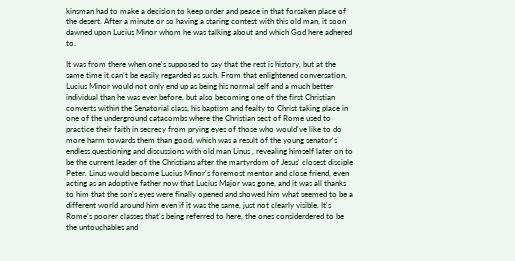kinsman had to make a decision to keep order and peace in that forsaken place of the desert. After a minute or so having a staring contest with this old man, it soon dawned upon Lucius Minor whom he was talking about and which God here adhered to.

It was from there when one's supposed to say that the rest is history, but at the same time it can't be easily regarded as such. From that enlightened conversation, Lucius Minor would not only end up as being his normal self and a much better individual than he was ever before, but also becoming one of the first Christian converts within the Senatorial class, his baptism and fealty to Christ taking place in one of the underground catacombs where the Christian sect of Rome used to practice their faith in secrecy from prying eyes of those who would've like to do more harm towards them than good, which was a result of the young senator's endless questioning and discussions with old man Linus , revealing himself later on to be the current leader of the Christians after the martyrdom of Jesus' closest disciple Peter. Linus would become Lucius Minor's foremost mentor and close friend, even acting as an adoptive father now that Lucius Major was gone, and it was all thanks to him that the son's eyes were finally opened and showed him what seemed to be a different world around him even if it was the same, just not clearly visible. It's Rome's poorer classes that's being referred to here, the ones considerdered to be the untouchables and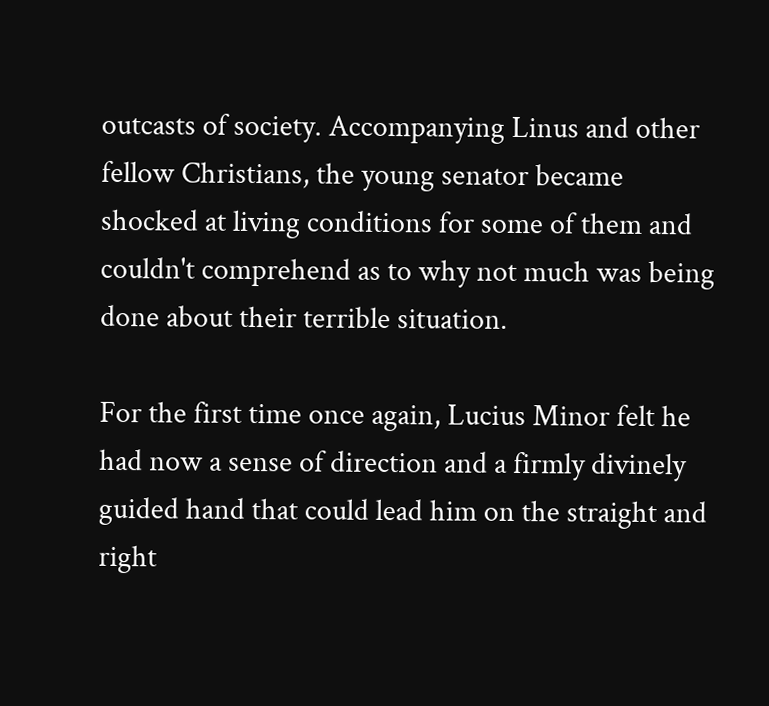outcasts of society. Accompanying Linus and other fellow Christians, the young senator became shocked at living conditions for some of them and couldn't comprehend as to why not much was being done about their terrible situation.

For the first time once again, Lucius Minor felt he had now a sense of direction and a firmly divinely guided hand that could lead him on the straight and right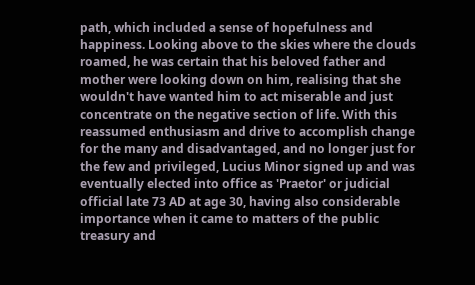path, which included a sense of hopefulness and happiness. Looking above to the skies where the clouds roamed, he was certain that his beloved father and mother were looking down on him, realising that she wouldn't have wanted him to act miserable and just concentrate on the negative section of life. With this reassumed enthusiasm and drive to accomplish change for the many and disadvantaged, and no longer just for the few and privileged, Lucius Minor signed up and was eventually elected into office as 'Praetor' or judicial official late 73 AD at age 30, having also considerable importance when it came to matters of the public treasury and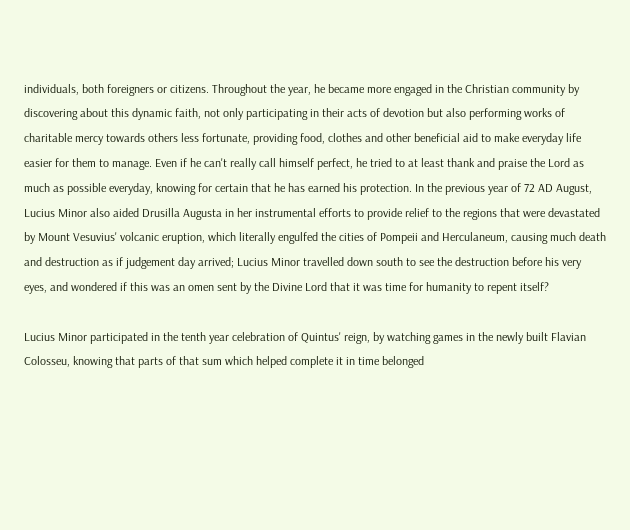individuals, both foreigners or citizens. Throughout the year, he became more engaged in the Christian community by discovering about this dynamic faith, not only participating in their acts of devotion but also performing works of charitable mercy towards others less fortunate, providing food, clothes and other beneficial aid to make everyday life easier for them to manage. Even if he can't really call himself perfect, he tried to at least thank and praise the Lord as much as possible everyday, knowing for certain that he has earned his protection. In the previous year of 72 AD August, Lucius Minor also aided Drusilla Augusta in her instrumental efforts to provide relief to the regions that were devastated by Mount Vesuvius' volcanic eruption, which literally engulfed the cities of Pompeii and Herculaneum, causing much death and destruction as if judgement day arrived; Lucius Minor travelled down south to see the destruction before his very eyes, and wondered if this was an omen sent by the Divine Lord that it was time for humanity to repent itself?

Lucius Minor participated in the tenth year celebration of Quintus' reign, by watching games in the newly built Flavian Colosseu, knowing that parts of that sum which helped complete it in time belonged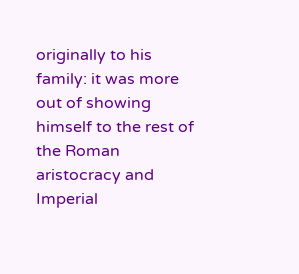originally to his family: it was more out of showing himself to the rest of the Roman aristocracy and Imperial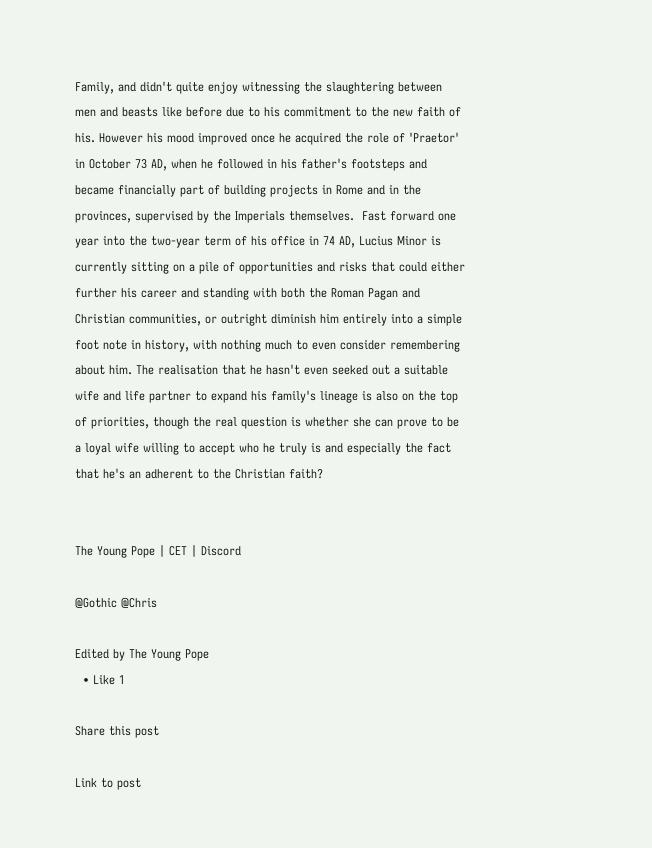Family, and didn't quite enjoy witnessing the slaughtering between men and beasts like before due to his commitment to the new faith of his. However his mood improved once he acquired the role of 'Praetor' in October 73 AD, when he followed in his father's footsteps and became financially part of building projects in Rome and in the provinces, supervised by the Imperials themselves.  Fast forward one year into the two-year term of his office in 74 AD, Lucius Minor is currently sitting on a pile of opportunities and risks that could either further his career and standing with both the Roman Pagan and Christian communities, or outright diminish him entirely into a simple foot note in history, with nothing much to even consider remembering about him. The realisation that he hasn't even seeked out a suitable wife and life partner to expand his family's lineage is also on the top of priorities, though the real question is whether she can prove to be a loyal wife willing to accept who he truly is and especially the fact that he's an adherent to the Christian faith?


The Young Pope | CET | Discord

@Gothic @Chris

Edited by The Young Pope
  • Like 1

Share this post

Link to post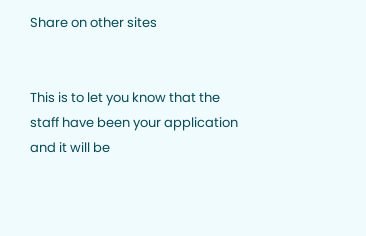Share on other sites


This is to let you know that the staff have been your application and it will be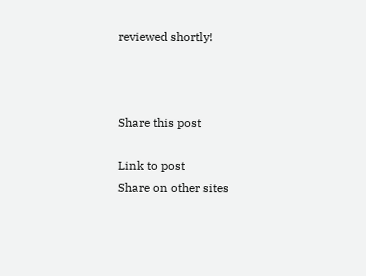reviewed shortly!



Share this post

Link to post
Share on other sites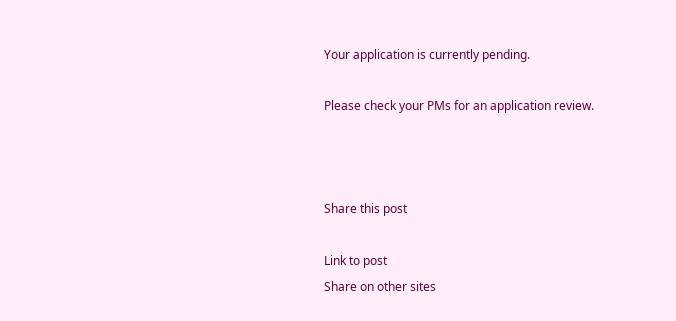Your application is currently pending.

Please check your PMs for an application review.



Share this post

Link to post
Share on other sites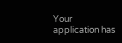Your application has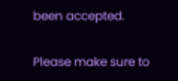been accepted.

Please make sure to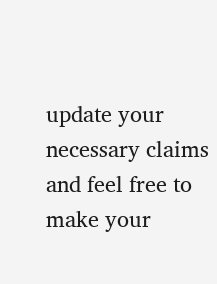update your necessary claims and feel free to make your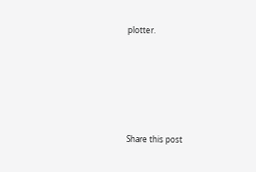plotter.





Share this post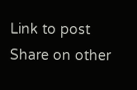Link to post
Share on other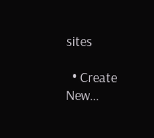sites

  • Create New...